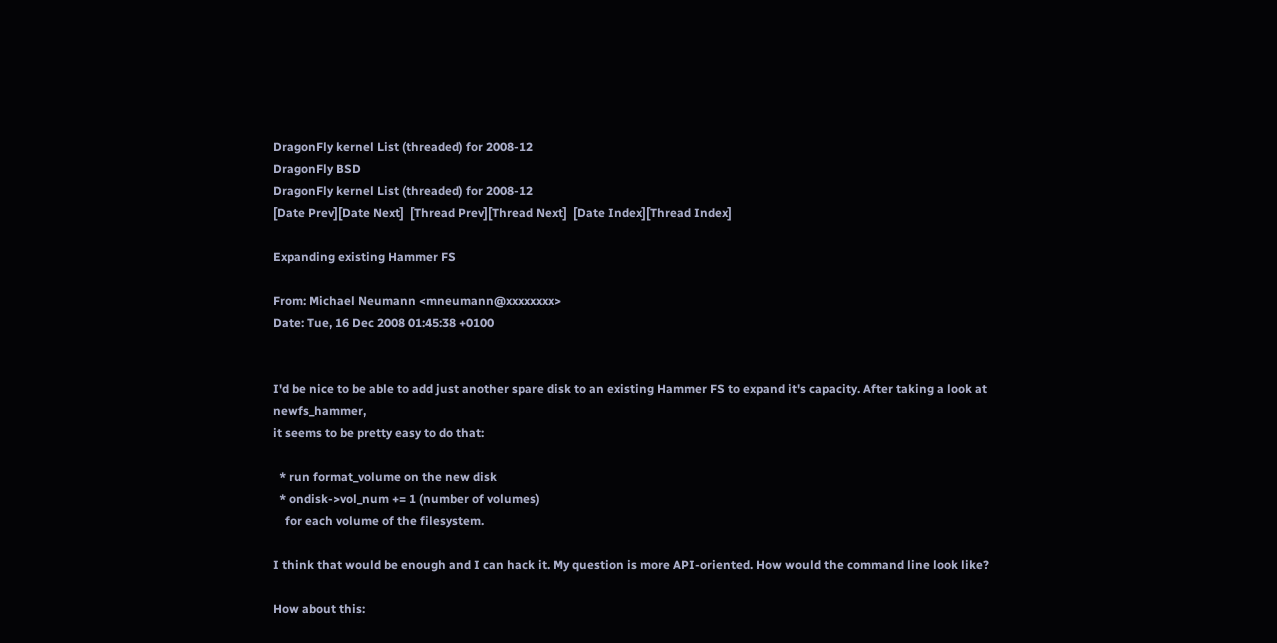DragonFly kernel List (threaded) for 2008-12
DragonFly BSD
DragonFly kernel List (threaded) for 2008-12
[Date Prev][Date Next]  [Thread Prev][Thread Next]  [Date Index][Thread Index]

Expanding existing Hammer FS

From: Michael Neumann <mneumann@xxxxxxxx>
Date: Tue, 16 Dec 2008 01:45:38 +0100


I'd be nice to be able to add just another spare disk to an existing Hammer FS to expand it's capacity. After taking a look at newfs_hammer,
it seems to be pretty easy to do that:

  * run format_volume on the new disk
  * ondisk->vol_num += 1 (number of volumes)
    for each volume of the filesystem.

I think that would be enough and I can hack it. My question is more API-oriented. How would the command line look like?

How about this: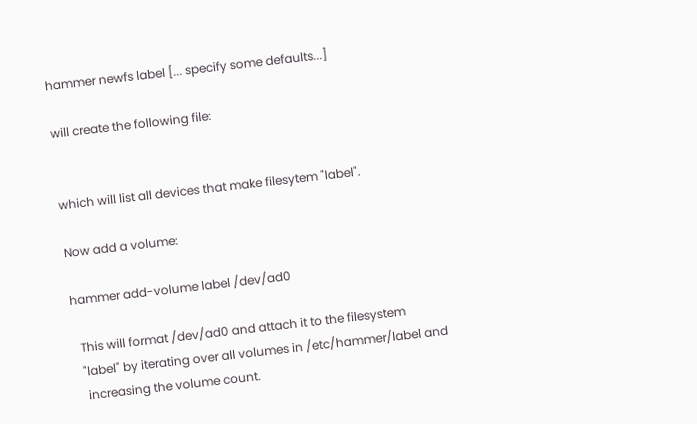hammer newfs label [... specify some defaults...]

will create the following file:


which will list all devices that make filesytem "label".

Now add a volume:

hammer add-volume label /dev/ad0

  This will format /dev/ad0 and attach it to the filesystem
  "label" by iterating over all volumes in /etc/hammer/label and
   increasing the volume count.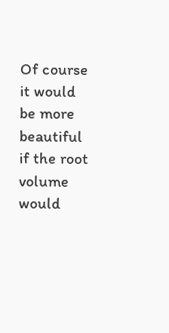Of course it would be more beautiful if the root volume would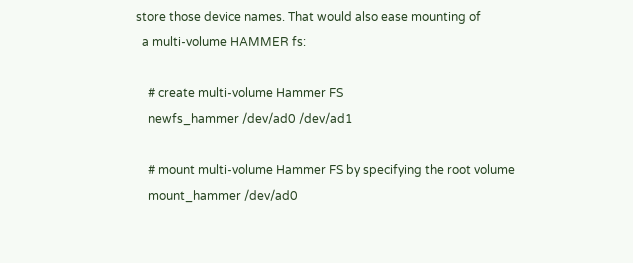store those device names. That would also ease mounting of
  a multi-volume HAMMER fs:

    # create multi-volume Hammer FS
    newfs_hammer /dev/ad0 /dev/ad1

    # mount multi-volume Hammer FS by specifying the root volume
    mount_hammer /dev/ad0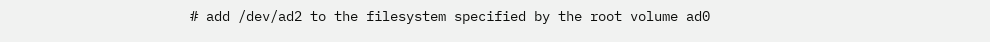# add /dev/ad2 to the filesystem specified by the root volume ad0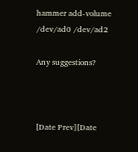hammer add-volume /dev/ad0 /dev/ad2

Any suggestions?



[Date Prev][Date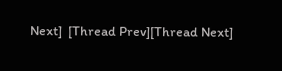Next]  [Thread Prev][Thread Next]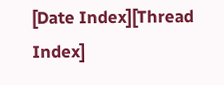[Date Index][Thread Index]